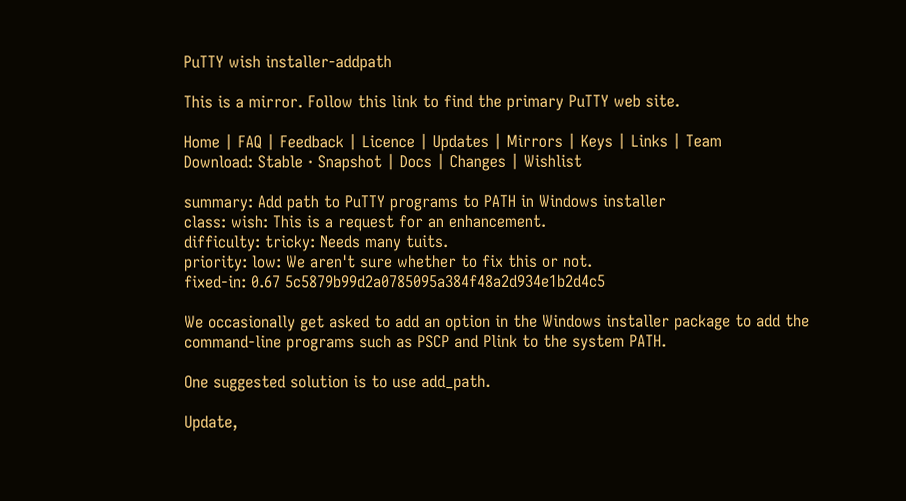PuTTY wish installer-addpath

This is a mirror. Follow this link to find the primary PuTTY web site.

Home | FAQ | Feedback | Licence | Updates | Mirrors | Keys | Links | Team
Download: Stable · Snapshot | Docs | Changes | Wishlist

summary: Add path to PuTTY programs to PATH in Windows installer
class: wish: This is a request for an enhancement.
difficulty: tricky: Needs many tuits.
priority: low: We aren't sure whether to fix this or not.
fixed-in: 0.67 5c5879b99d2a0785095a384f48a2d934e1b2d4c5

We occasionally get asked to add an option in the Windows installer package to add the command-line programs such as PSCP and Plink to the system PATH.

One suggested solution is to use add_path.

Update,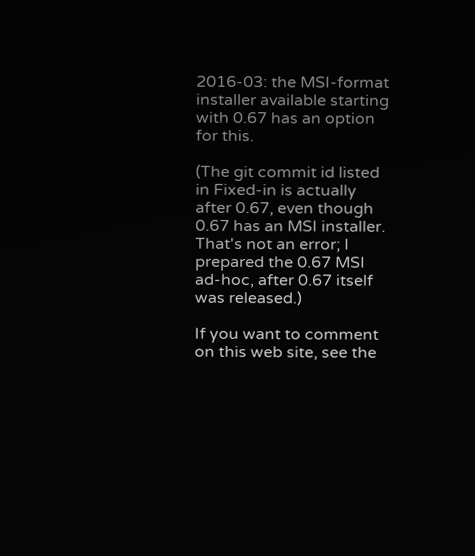2016-03: the MSI-format installer available starting with 0.67 has an option for this.

(The git commit id listed in Fixed-in is actually after 0.67, even though 0.67 has an MSI installer. That's not an error; I prepared the 0.67 MSI ad-hoc, after 0.67 itself was released.)

If you want to comment on this web site, see the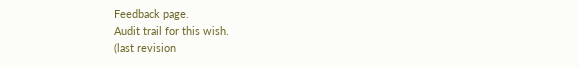Feedback page.
Audit trail for this wish.
(last revision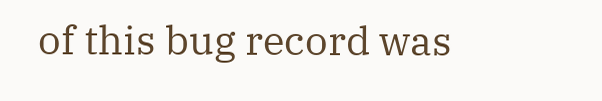of this bug record was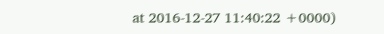at 2016-12-27 11:40:22 +0000)